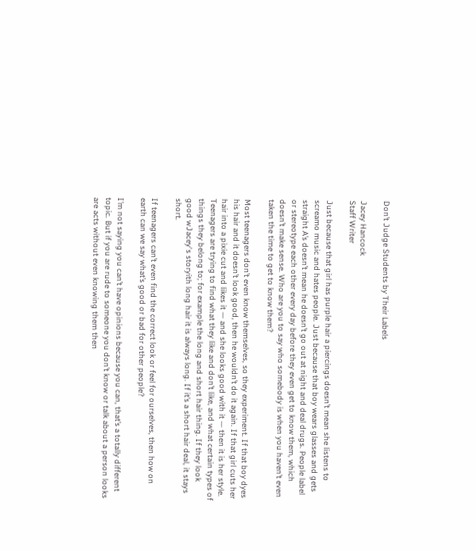Don’t Judge Students by Their Labels

Jacey Hancock
Staff Writer

Just because that girl has purple hair a piercings doesn’t mean she listens to screamo music and hates people. Just because that boy wears glasses and gets straight A’s doesn’t mean he doesn’t go out at night and deal drugs. People label or stereotype each other every day before they even get to know them, which doesn’t make sense. Who are you to say who somebody is when you haven’t even taken the time to get to know them?

Most teenagers don’t even know themselves, so they experiment. If that boy dyes his hair and it doesn’t look good, then he wouldn’t do it again. If that girl cuts her hair into a pixie cut and likes it — and she looks good with it — then it is her style. Teenagers are trying to find what they like and don’t like, and what certain types of things they belong to; for example the long and short hair thing. If they look good wJacey's storyith long hair it is always long. If it’s a short hair deal, it stays short.

If teenagers can’t even find the correct look or feel for ourselves, then how on earth can we say what’s good or bad for other people?

I’m not saying you can’t have opinions because you can, that’s a totally different topic. But if you are rude to someone you don’t know or talk about a person looks are acts without even knowing them then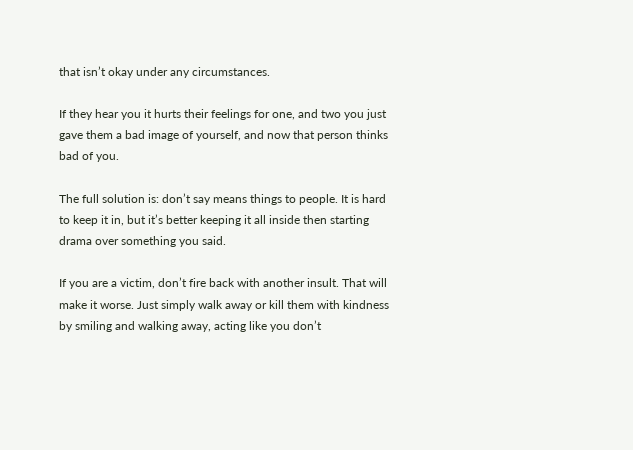that isn’t okay under any circumstances.

If they hear you it hurts their feelings for one, and two you just gave them a bad image of yourself, and now that person thinks bad of you.

The full solution is: don’t say means things to people. It is hard to keep it in, but it’s better keeping it all inside then starting drama over something you said.

If you are a victim, don’t fire back with another insult. That will make it worse. Just simply walk away or kill them with kindness by smiling and walking away, acting like you don’t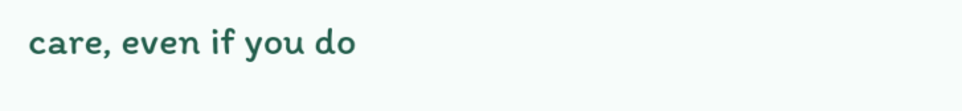care, even if you do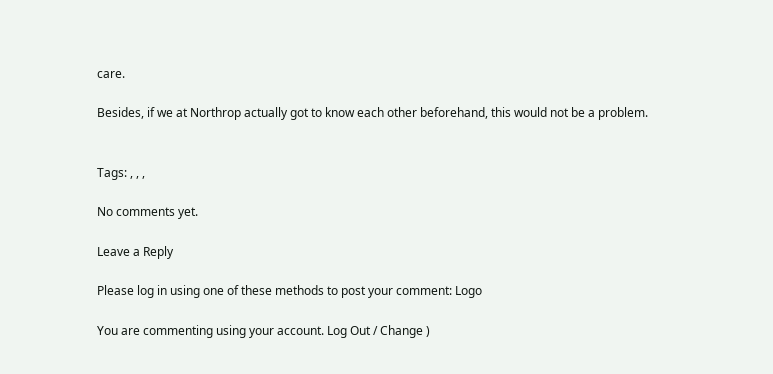care.

Besides, if we at Northrop actually got to know each other beforehand, this would not be a problem.


Tags: , , ,

No comments yet.

Leave a Reply

Please log in using one of these methods to post your comment: Logo

You are commenting using your account. Log Out / Change )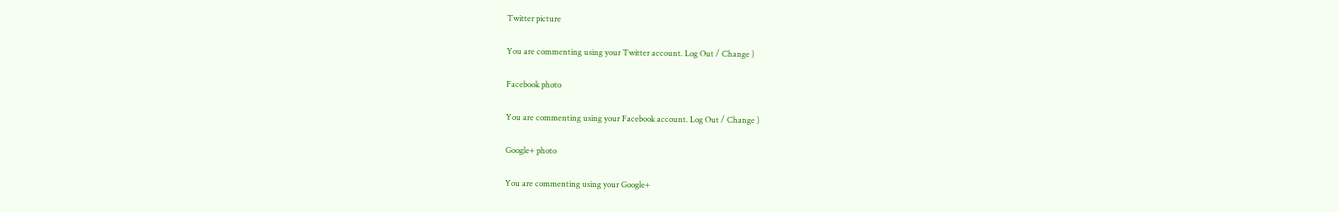Twitter picture

You are commenting using your Twitter account. Log Out / Change )

Facebook photo

You are commenting using your Facebook account. Log Out / Change )

Google+ photo

You are commenting using your Google+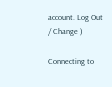account. Log Out / Change )

Connecting to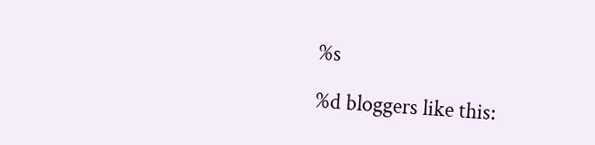%s

%d bloggers like this: